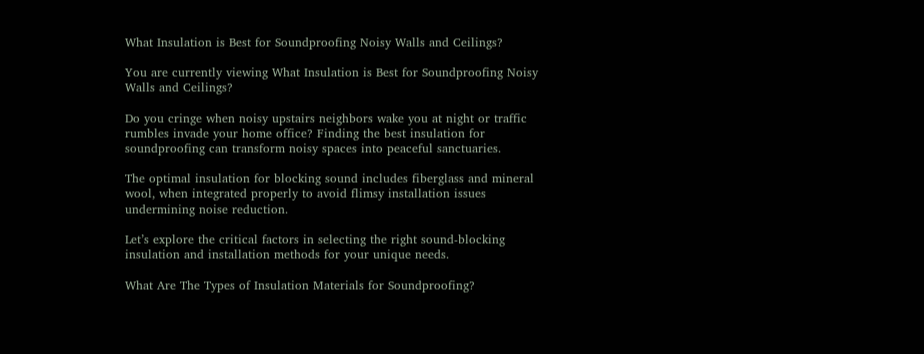What Insulation is Best for Soundproofing Noisy Walls and Ceilings?

You are currently viewing What Insulation is Best for Soundproofing Noisy Walls and Ceilings?

Do you cringe when noisy upstairs neighbors wake you at night or traffic rumbles invade your home office? Finding the best insulation for soundproofing can transform noisy spaces into peaceful sanctuaries.

The optimal insulation for blocking sound includes fiberglass and mineral wool, when integrated properly to avoid flimsy installation issues undermining noise reduction.

Let’s explore the critical factors in selecting the right sound-blocking insulation and installation methods for your unique needs.

What Are The Types of Insulation Materials for Soundproofing?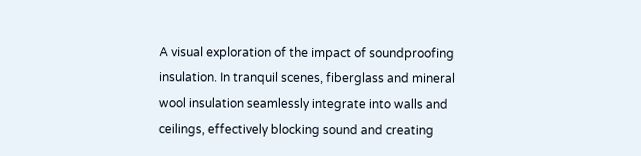A visual exploration of the impact of soundproofing insulation. In tranquil scenes, fiberglass and mineral wool insulation seamlessly integrate into walls and ceilings, effectively blocking sound and creating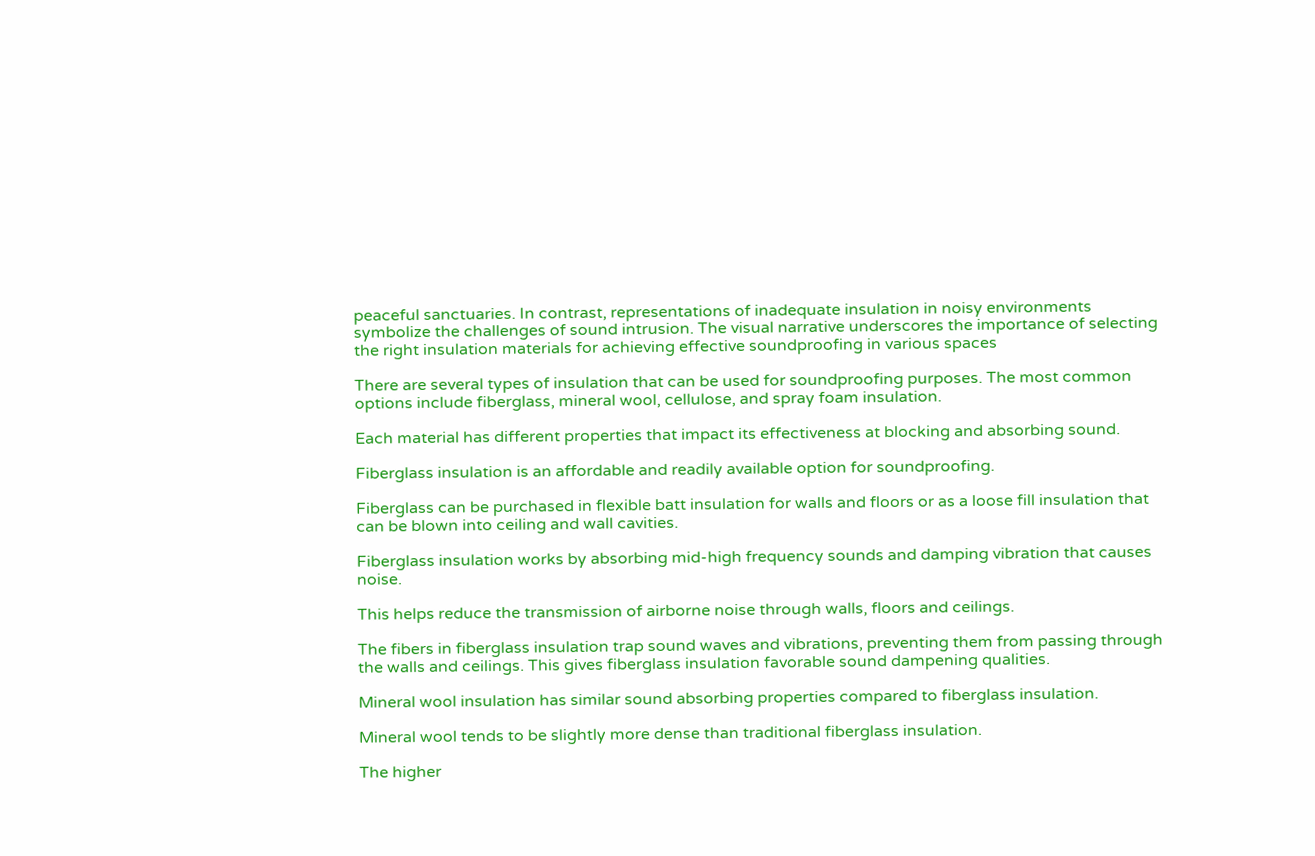peaceful sanctuaries. In contrast, representations of inadequate insulation in noisy environments symbolize the challenges of sound intrusion. The visual narrative underscores the importance of selecting the right insulation materials for achieving effective soundproofing in various spaces

There are several types of insulation that can be used for soundproofing purposes. The most common options include fiberglass, mineral wool, cellulose, and spray foam insulation.

Each material has different properties that impact its effectiveness at blocking and absorbing sound.

Fiberglass insulation is an affordable and readily available option for soundproofing.

Fiberglass can be purchased in flexible batt insulation for walls and floors or as a loose fill insulation that can be blown into ceiling and wall cavities.

Fiberglass insulation works by absorbing mid-high frequency sounds and damping vibration that causes noise.

This helps reduce the transmission of airborne noise through walls, floors and ceilings.

The fibers in fiberglass insulation trap sound waves and vibrations, preventing them from passing through the walls and ceilings. This gives fiberglass insulation favorable sound dampening qualities.

Mineral wool insulation has similar sound absorbing properties compared to fiberglass insulation.

Mineral wool tends to be slightly more dense than traditional fiberglass insulation.

The higher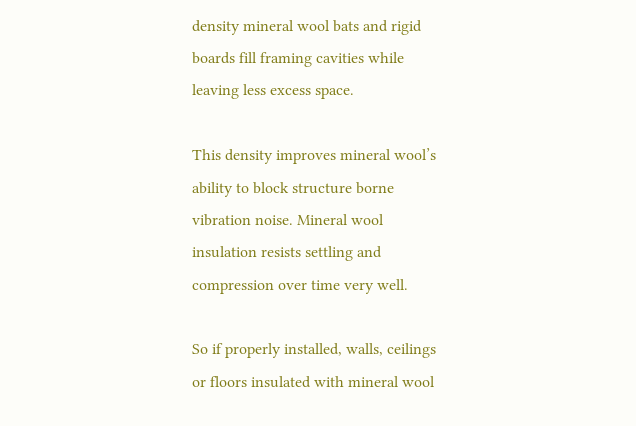density mineral wool bats and rigid boards fill framing cavities while leaving less excess space.

This density improves mineral wool’s ability to block structure borne vibration noise. Mineral wool insulation resists settling and compression over time very well.

So if properly installed, walls, ceilings or floors insulated with mineral wool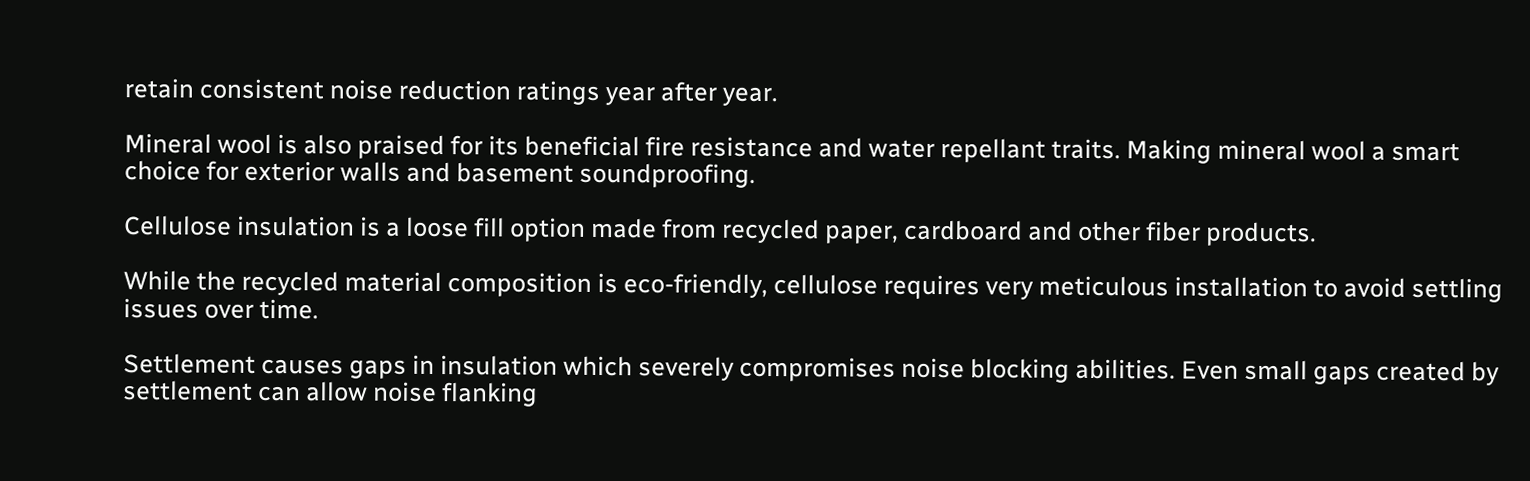retain consistent noise reduction ratings year after year.

Mineral wool is also praised for its beneficial fire resistance and water repellant traits. Making mineral wool a smart choice for exterior walls and basement soundproofing.

Cellulose insulation is a loose fill option made from recycled paper, cardboard and other fiber products.

While the recycled material composition is eco-friendly, cellulose requires very meticulous installation to avoid settling issues over time.

Settlement causes gaps in insulation which severely compromises noise blocking abilities. Even small gaps created by settlement can allow noise flanking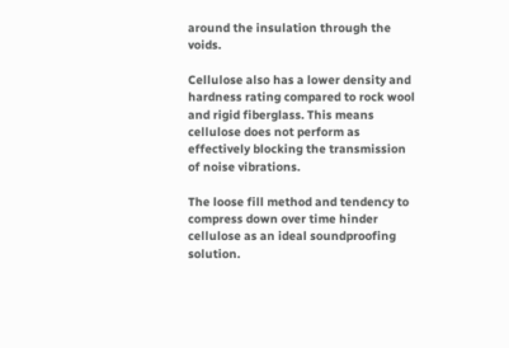around the insulation through the voids.

Cellulose also has a lower density and hardness rating compared to rock wool and rigid fiberglass. This means cellulose does not perform as effectively blocking the transmission of noise vibrations.

The loose fill method and tendency to compress down over time hinder cellulose as an ideal soundproofing solution.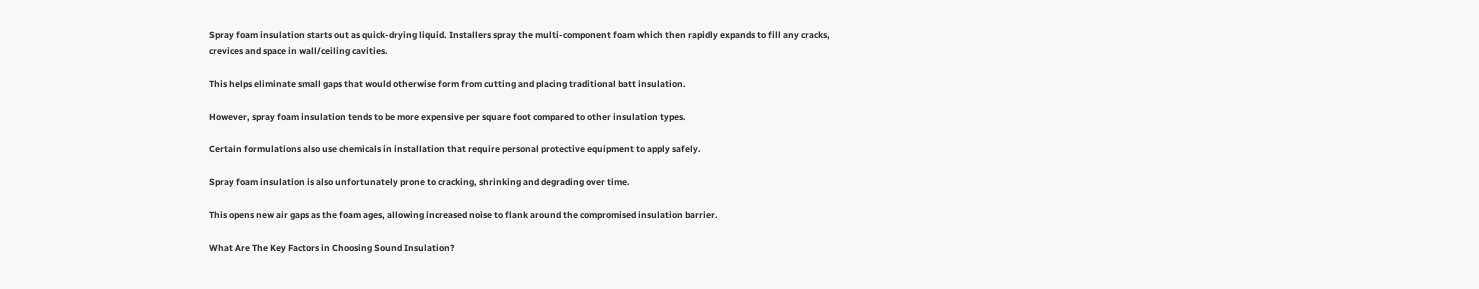Spray foam insulation starts out as quick-drying liquid. Installers spray the multi-component foam which then rapidly expands to fill any cracks, crevices and space in wall/ceiling cavities.

This helps eliminate small gaps that would otherwise form from cutting and placing traditional batt insulation.

However, spray foam insulation tends to be more expensive per square foot compared to other insulation types.

Certain formulations also use chemicals in installation that require personal protective equipment to apply safely.

Spray foam insulation is also unfortunately prone to cracking, shrinking and degrading over time.

This opens new air gaps as the foam ages, allowing increased noise to flank around the compromised insulation barrier.

What Are The Key Factors in Choosing Sound Insulation?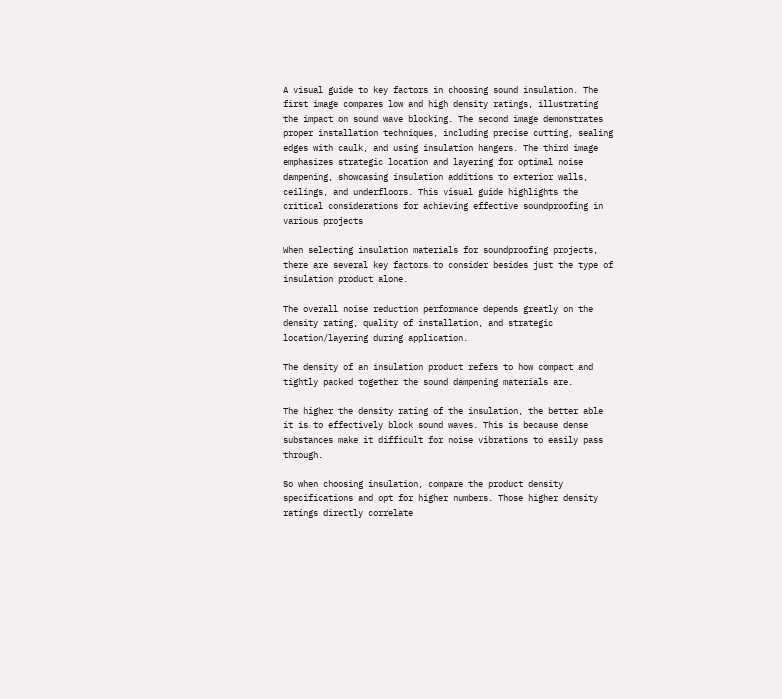A visual guide to key factors in choosing sound insulation. The first image compares low and high density ratings, illustrating the impact on sound wave blocking. The second image demonstrates proper installation techniques, including precise cutting, sealing edges with caulk, and using insulation hangers. The third image emphasizes strategic location and layering for optimal noise dampening, showcasing insulation additions to exterior walls, ceilings, and underfloors. This visual guide highlights the critical considerations for achieving effective soundproofing in various projects

When selecting insulation materials for soundproofing projects, there are several key factors to consider besides just the type of insulation product alone.

The overall noise reduction performance depends greatly on the density rating, quality of installation, and strategic location/layering during application.

The density of an insulation product refers to how compact and tightly packed together the sound dampening materials are.

The higher the density rating of the insulation, the better able it is to effectively block sound waves. This is because dense substances make it difficult for noise vibrations to easily pass through.

So when choosing insulation, compare the product density specifications and opt for higher numbers. Those higher density ratings directly correlate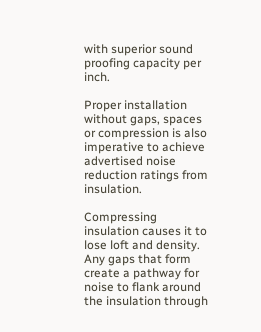with superior sound proofing capacity per inch.

Proper installation without gaps, spaces or compression is also imperative to achieve advertised noise reduction ratings from insulation.

Compressing insulation causes it to lose loft and density. Any gaps that form create a pathway for noise to flank around the insulation through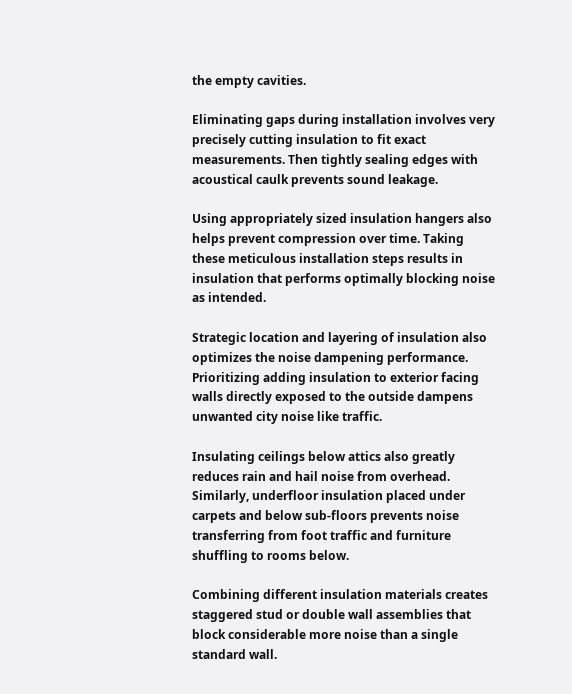the empty cavities.

Eliminating gaps during installation involves very precisely cutting insulation to fit exact measurements. Then tightly sealing edges with acoustical caulk prevents sound leakage.

Using appropriately sized insulation hangers also helps prevent compression over time. Taking these meticulous installation steps results in insulation that performs optimally blocking noise as intended.

Strategic location and layering of insulation also optimizes the noise dampening performance. Prioritizing adding insulation to exterior facing walls directly exposed to the outside dampens unwanted city noise like traffic.

Insulating ceilings below attics also greatly reduces rain and hail noise from overhead. Similarly, underfloor insulation placed under carpets and below sub-floors prevents noise transferring from foot traffic and furniture shuffling to rooms below.

Combining different insulation materials creates staggered stud or double wall assemblies that block considerable more noise than a single standard wall.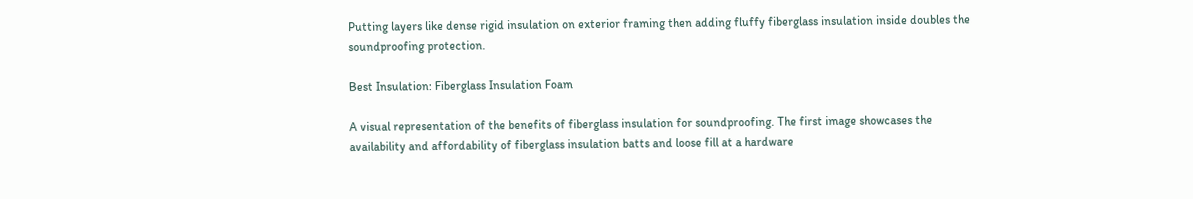Putting layers like dense rigid insulation on exterior framing then adding fluffy fiberglass insulation inside doubles the soundproofing protection.

Best Insulation: Fiberglass Insulation Foam

A visual representation of the benefits of fiberglass insulation for soundproofing. The first image showcases the availability and affordability of fiberglass insulation batts and loose fill at a hardware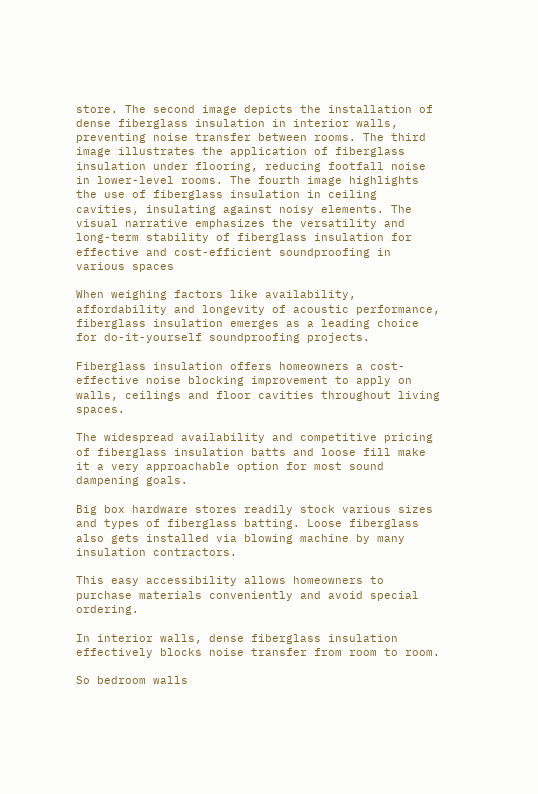store. The second image depicts the installation of dense fiberglass insulation in interior walls, preventing noise transfer between rooms. The third image illustrates the application of fiberglass insulation under flooring, reducing footfall noise in lower-level rooms. The fourth image highlights the use of fiberglass insulation in ceiling cavities, insulating against noisy elements. The visual narrative emphasizes the versatility and long-term stability of fiberglass insulation for effective and cost-efficient soundproofing in various spaces

When weighing factors like availability, affordability and longevity of acoustic performance, fiberglass insulation emerges as a leading choice for do-it-yourself soundproofing projects.

Fiberglass insulation offers homeowners a cost-effective noise blocking improvement to apply on walls, ceilings and floor cavities throughout living spaces.

The widespread availability and competitive pricing of fiberglass insulation batts and loose fill make it a very approachable option for most sound dampening goals.

Big box hardware stores readily stock various sizes and types of fiberglass batting. Loose fiberglass also gets installed via blowing machine by many insulation contractors.

This easy accessibility allows homeowners to purchase materials conveniently and avoid special ordering.

In interior walls, dense fiberglass insulation effectively blocks noise transfer from room to room.

So bedroom walls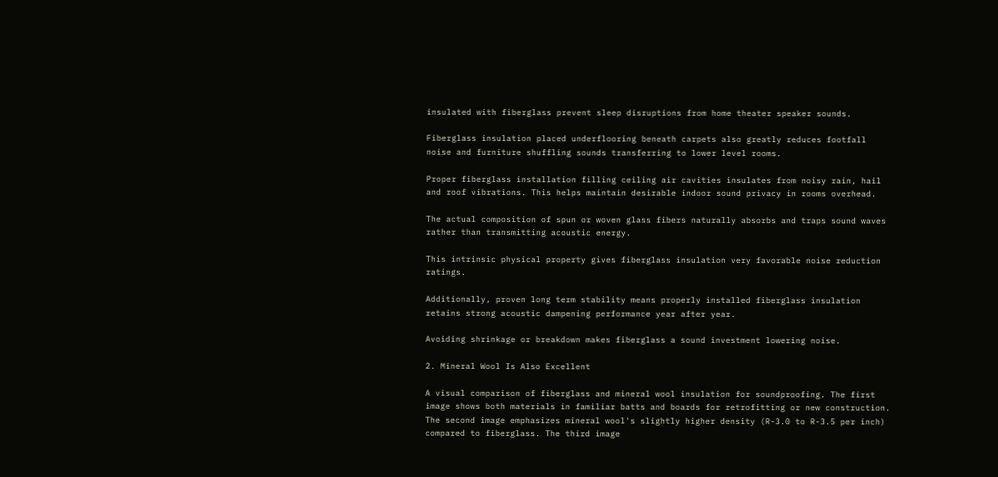insulated with fiberglass prevent sleep disruptions from home theater speaker sounds.

Fiberglass insulation placed underflooring beneath carpets also greatly reduces footfall noise and furniture shuffling sounds transferring to lower level rooms.

Proper fiberglass installation filling ceiling air cavities insulates from noisy rain, hail and roof vibrations. This helps maintain desirable indoor sound privacy in rooms overhead.

The actual composition of spun or woven glass fibers naturally absorbs and traps sound waves rather than transmitting acoustic energy.

This intrinsic physical property gives fiberglass insulation very favorable noise reduction ratings.

Additionally, proven long term stability means properly installed fiberglass insulation retains strong acoustic dampening performance year after year.

Avoiding shrinkage or breakdown makes fiberglass a sound investment lowering noise.

2. Mineral Wool Is Also Excellent

A visual comparison of fiberglass and mineral wool insulation for soundproofing. The first image shows both materials in familiar batts and boards for retrofitting or new construction. The second image emphasizes mineral wool's slightly higher density (R-3.0 to R-3.5 per inch) compared to fiberglass. The third image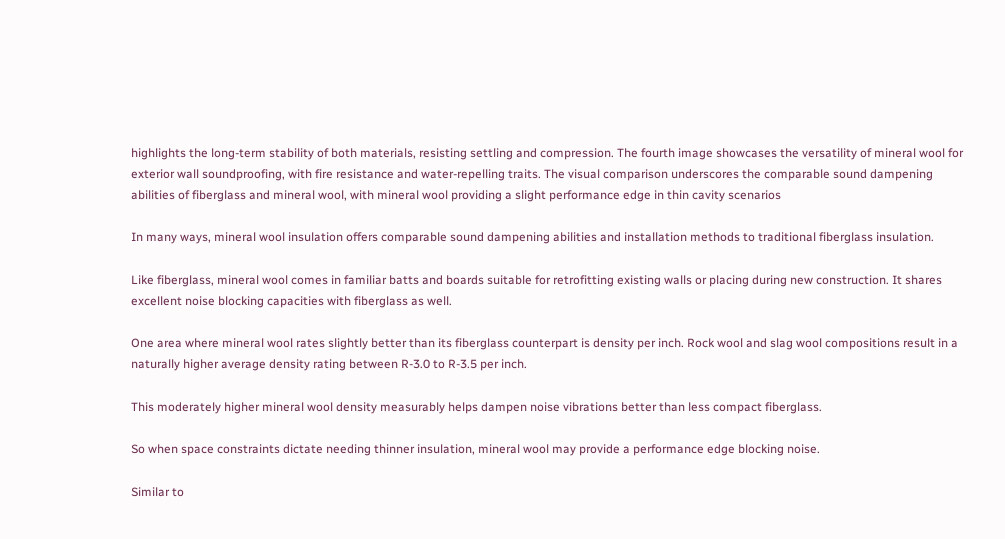highlights the long-term stability of both materials, resisting settling and compression. The fourth image showcases the versatility of mineral wool for exterior wall soundproofing, with fire resistance and water-repelling traits. The visual comparison underscores the comparable sound dampening abilities of fiberglass and mineral wool, with mineral wool providing a slight performance edge in thin cavity scenarios

In many ways, mineral wool insulation offers comparable sound dampening abilities and installation methods to traditional fiberglass insulation.

Like fiberglass, mineral wool comes in familiar batts and boards suitable for retrofitting existing walls or placing during new construction. It shares excellent noise blocking capacities with fiberglass as well.

One area where mineral wool rates slightly better than its fiberglass counterpart is density per inch. Rock wool and slag wool compositions result in a naturally higher average density rating between R-3.0 to R-3.5 per inch.

This moderately higher mineral wool density measurably helps dampen noise vibrations better than less compact fiberglass.

So when space constraints dictate needing thinner insulation, mineral wool may provide a performance edge blocking noise.

Similar to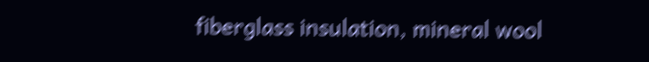fiberglass insulation, mineral wool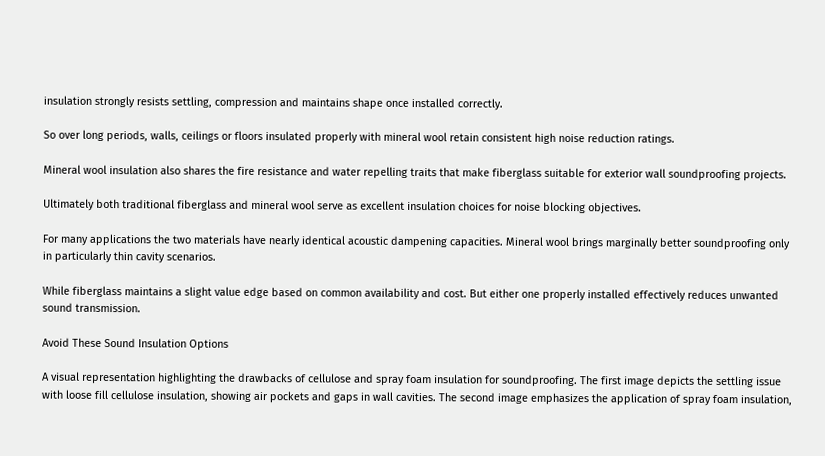insulation strongly resists settling, compression and maintains shape once installed correctly.

So over long periods, walls, ceilings or floors insulated properly with mineral wool retain consistent high noise reduction ratings.

Mineral wool insulation also shares the fire resistance and water repelling traits that make fiberglass suitable for exterior wall soundproofing projects.

Ultimately both traditional fiberglass and mineral wool serve as excellent insulation choices for noise blocking objectives.

For many applications the two materials have nearly identical acoustic dampening capacities. Mineral wool brings marginally better soundproofing only in particularly thin cavity scenarios.

While fiberglass maintains a slight value edge based on common availability and cost. But either one properly installed effectively reduces unwanted sound transmission.

Avoid These Sound Insulation Options

A visual representation highlighting the drawbacks of cellulose and spray foam insulation for soundproofing. The first image depicts the settling issue with loose fill cellulose insulation, showing air pockets and gaps in wall cavities. The second image emphasizes the application of spray foam insulation,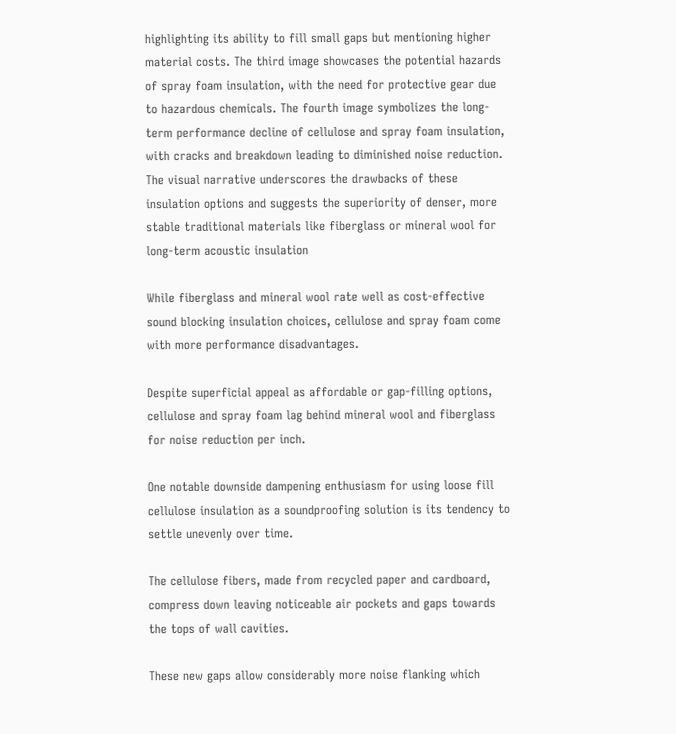highlighting its ability to fill small gaps but mentioning higher material costs. The third image showcases the potential hazards of spray foam insulation, with the need for protective gear due to hazardous chemicals. The fourth image symbolizes the long-term performance decline of cellulose and spray foam insulation, with cracks and breakdown leading to diminished noise reduction. The visual narrative underscores the drawbacks of these insulation options and suggests the superiority of denser, more stable traditional materials like fiberglass or mineral wool for long-term acoustic insulation

While fiberglass and mineral wool rate well as cost-effective sound blocking insulation choices, cellulose and spray foam come with more performance disadvantages.

Despite superficial appeal as affordable or gap-filling options, cellulose and spray foam lag behind mineral wool and fiberglass for noise reduction per inch.

One notable downside dampening enthusiasm for using loose fill cellulose insulation as a soundproofing solution is its tendency to settle unevenly over time.

The cellulose fibers, made from recycled paper and cardboard, compress down leaving noticeable air pockets and gaps towards the tops of wall cavities.

These new gaps allow considerably more noise flanking which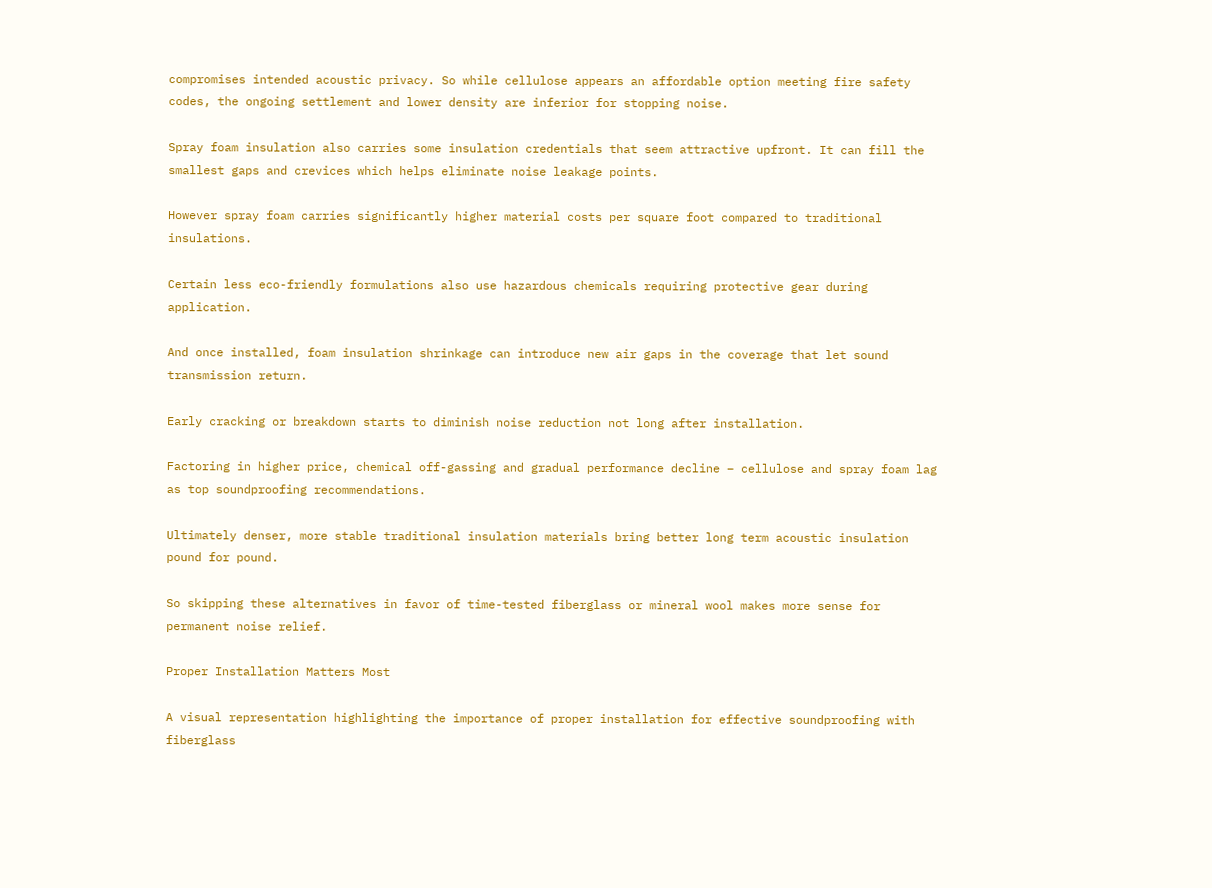compromises intended acoustic privacy. So while cellulose appears an affordable option meeting fire safety codes, the ongoing settlement and lower density are inferior for stopping noise.

Spray foam insulation also carries some insulation credentials that seem attractive upfront. It can fill the smallest gaps and crevices which helps eliminate noise leakage points.

However spray foam carries significantly higher material costs per square foot compared to traditional insulations.

Certain less eco-friendly formulations also use hazardous chemicals requiring protective gear during application.

And once installed, foam insulation shrinkage can introduce new air gaps in the coverage that let sound transmission return.

Early cracking or breakdown starts to diminish noise reduction not long after installation.

Factoring in higher price, chemical off-gassing and gradual performance decline – cellulose and spray foam lag as top soundproofing recommendations.

Ultimately denser, more stable traditional insulation materials bring better long term acoustic insulation pound for pound.

So skipping these alternatives in favor of time-tested fiberglass or mineral wool makes more sense for permanent noise relief.

Proper Installation Matters Most

A visual representation highlighting the importance of proper installation for effective soundproofing with fiberglass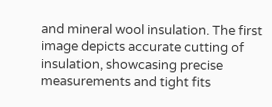and mineral wool insulation. The first image depicts accurate cutting of insulation, showcasing precise measurements and tight fits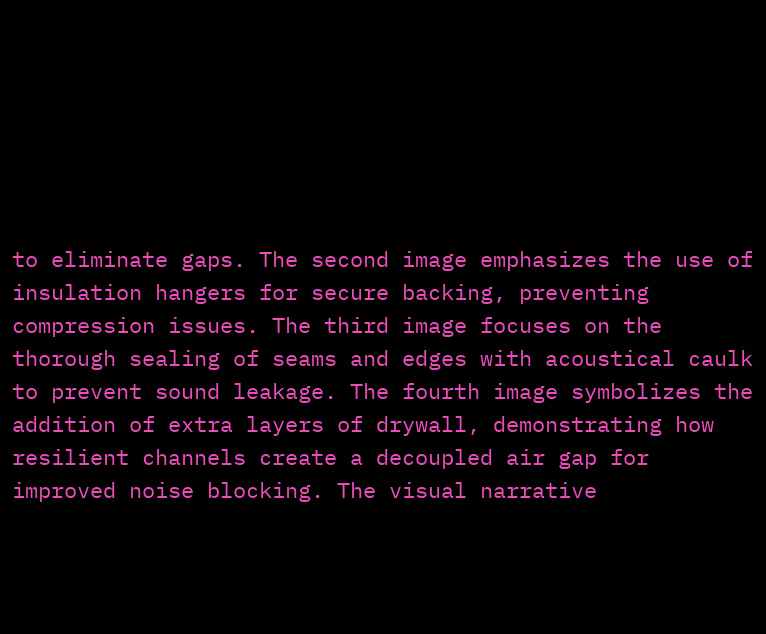to eliminate gaps. The second image emphasizes the use of insulation hangers for secure backing, preventing compression issues. The third image focuses on the thorough sealing of seams and edges with acoustical caulk to prevent sound leakage. The fourth image symbolizes the addition of extra layers of drywall, demonstrating how resilient channels create a decoupled air gap for improved noise blocking. The visual narrative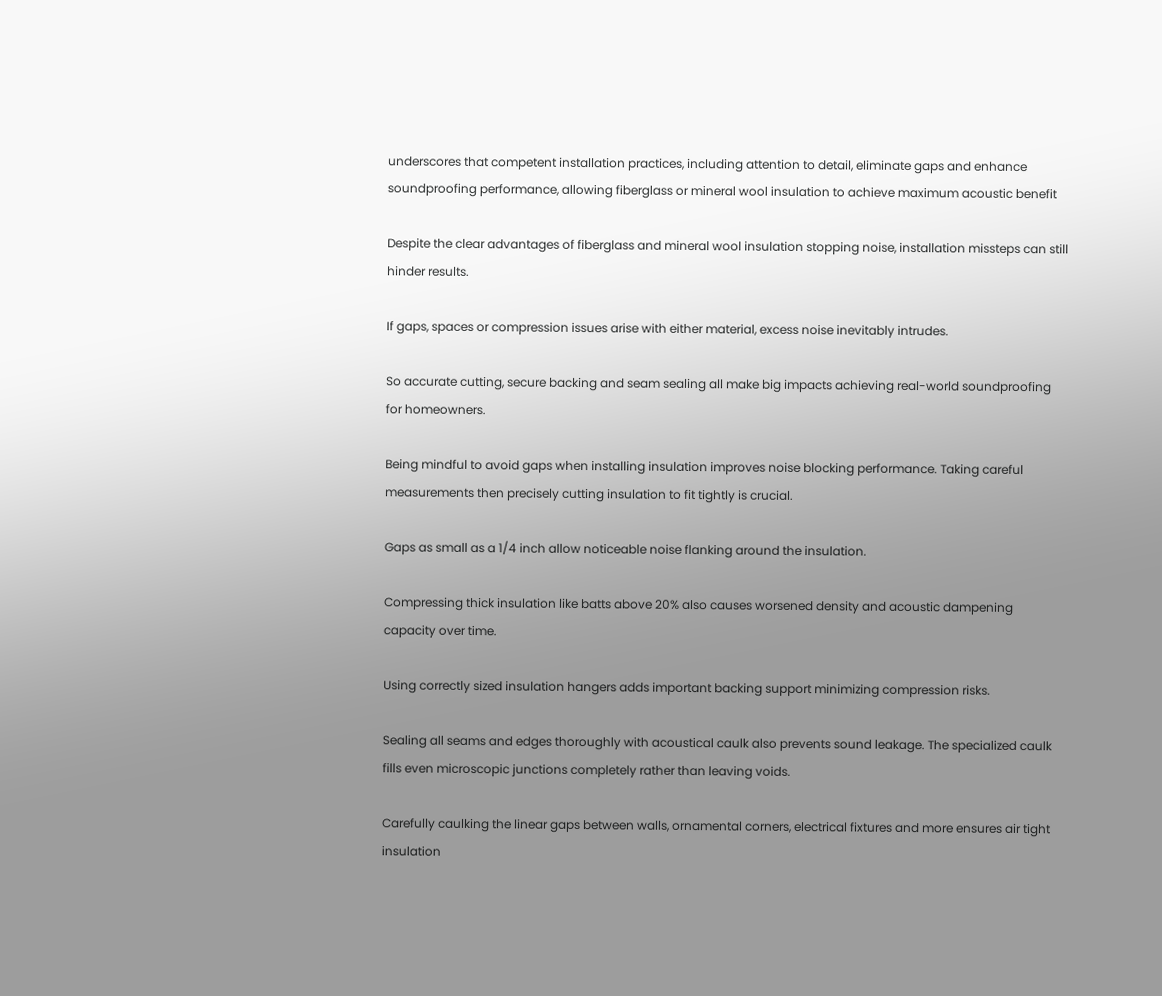underscores that competent installation practices, including attention to detail, eliminate gaps and enhance soundproofing performance, allowing fiberglass or mineral wool insulation to achieve maximum acoustic benefit

Despite the clear advantages of fiberglass and mineral wool insulation stopping noise, installation missteps can still hinder results.

If gaps, spaces or compression issues arise with either material, excess noise inevitably intrudes.

So accurate cutting, secure backing and seam sealing all make big impacts achieving real-world soundproofing for homeowners.

Being mindful to avoid gaps when installing insulation improves noise blocking performance. Taking careful measurements then precisely cutting insulation to fit tightly is crucial.

Gaps as small as a 1/4 inch allow noticeable noise flanking around the insulation.

Compressing thick insulation like batts above 20% also causes worsened density and acoustic dampening capacity over time.

Using correctly sized insulation hangers adds important backing support minimizing compression risks.

Sealing all seams and edges thoroughly with acoustical caulk also prevents sound leakage. The specialized caulk fills even microscopic junctions completely rather than leaving voids.

Carefully caulking the linear gaps between walls, ornamental corners, electrical fixtures and more ensures air tight insulation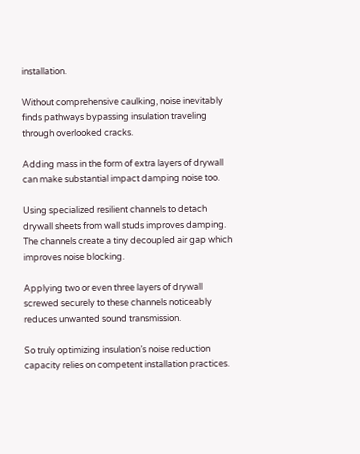installation.

Without comprehensive caulking, noise inevitably finds pathways bypassing insulation traveling through overlooked cracks.

Adding mass in the form of extra layers of drywall can make substantial impact damping noise too.

Using specialized resilient channels to detach drywall sheets from wall studs improves damping. The channels create a tiny decoupled air gap which improves noise blocking.

Applying two or even three layers of drywall screwed securely to these channels noticeably reduces unwanted sound transmission.

So truly optimizing insulation’s noise reduction capacity relies on competent installation practices.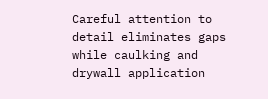Careful attention to detail eliminates gaps while caulking and drywall application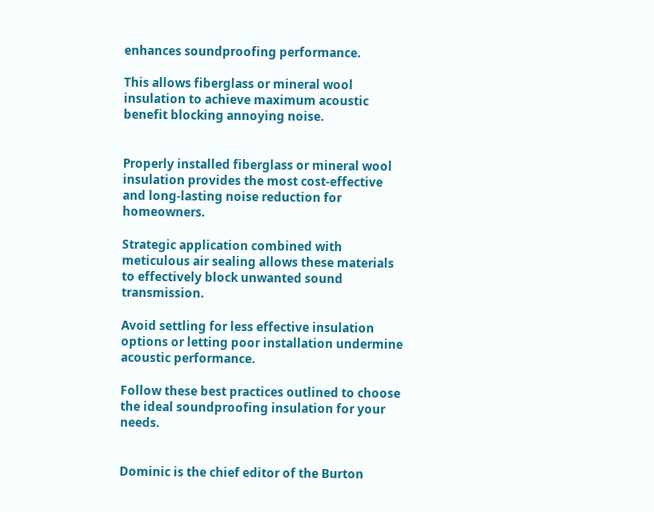enhances soundproofing performance.

This allows fiberglass or mineral wool insulation to achieve maximum acoustic benefit blocking annoying noise.


Properly installed fiberglass or mineral wool insulation provides the most cost-effective and long-lasting noise reduction for homeowners.

Strategic application combined with meticulous air sealing allows these materials to effectively block unwanted sound transmission.

Avoid settling for less effective insulation options or letting poor installation undermine acoustic performance.

Follow these best practices outlined to choose the ideal soundproofing insulation for your needs.


Dominic is the chief editor of the Burton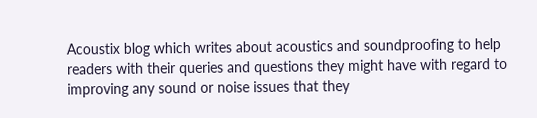Acoustix blog which writes about acoustics and soundproofing to help readers with their queries and questions they might have with regard to improving any sound or noise issues that they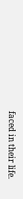faced in their life.